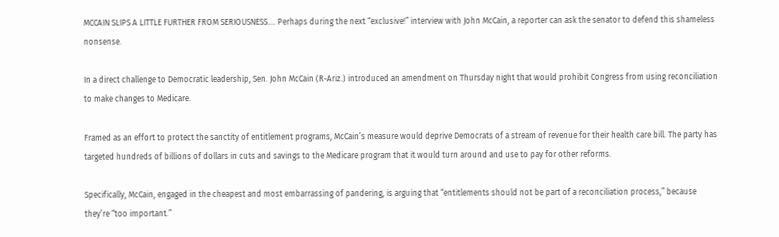MCCAIN SLIPS A LITTLE FURTHER FROM SERIOUSNESS…. Perhaps during the next “exclusive!” interview with John McCain, a reporter can ask the senator to defend this shameless nonsense.

In a direct challenge to Democratic leadership, Sen. John McCain (R-Ariz.) introduced an amendment on Thursday night that would prohibit Congress from using reconciliation to make changes to Medicare.

Framed as an effort to protect the sanctity of entitlement programs, McCain’s measure would deprive Democrats of a stream of revenue for their health care bill. The party has targeted hundreds of billions of dollars in cuts and savings to the Medicare program that it would turn around and use to pay for other reforms.

Specifically, McCain, engaged in the cheapest and most embarrassing of pandering, is arguing that “entitlements should not be part of a reconciliation process,” because they’re “too important.”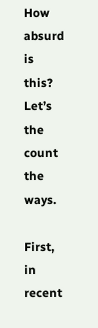How absurd is this? Let’s the count the ways.

First, in recent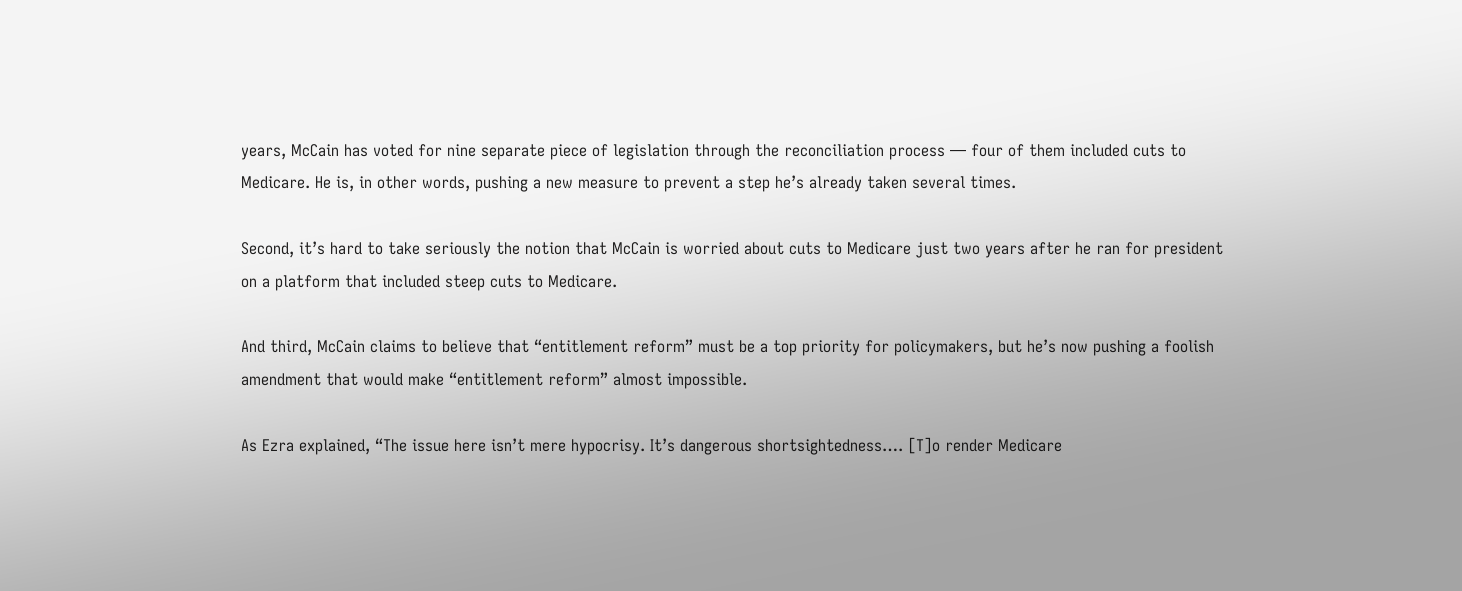years, McCain has voted for nine separate piece of legislation through the reconciliation process — four of them included cuts to Medicare. He is, in other words, pushing a new measure to prevent a step he’s already taken several times.

Second, it’s hard to take seriously the notion that McCain is worried about cuts to Medicare just two years after he ran for president on a platform that included steep cuts to Medicare.

And third, McCain claims to believe that “entitlement reform” must be a top priority for policymakers, but he’s now pushing a foolish amendment that would make “entitlement reform” almost impossible.

As Ezra explained, “The issue here isn’t mere hypocrisy. It’s dangerous shortsightedness…. [T]o render Medicare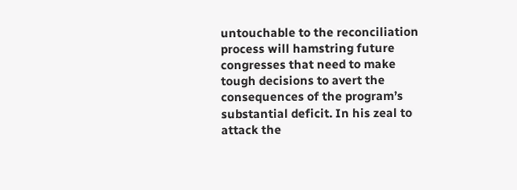untouchable to the reconciliation process will hamstring future congresses that need to make tough decisions to avert the consequences of the program’s substantial deficit. In his zeal to attack the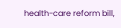health-care reform bill,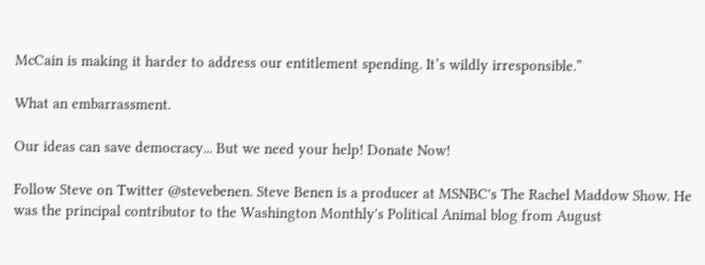McCain is making it harder to address our entitlement spending. It’s wildly irresponsible.”

What an embarrassment.

Our ideas can save democracy... But we need your help! Donate Now!

Follow Steve on Twitter @stevebenen. Steve Benen is a producer at MSNBC's The Rachel Maddow Show. He was the principal contributor to the Washington Monthly's Political Animal blog from August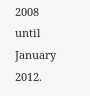2008 until January 2012.